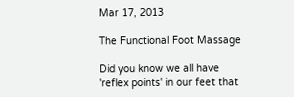Mar 17, 2013

The Functional Foot Massage

Did you know we all have 'reflex points' in our feet that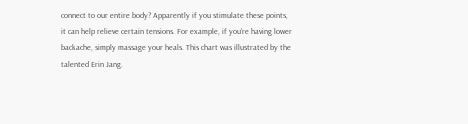connect to our entire body? Apparently if you stimulate these points, it can help relieve certain tensions. For example, if you're having lower backache, simply massage your heals. This chart was illustrated by the talented Erin Jang.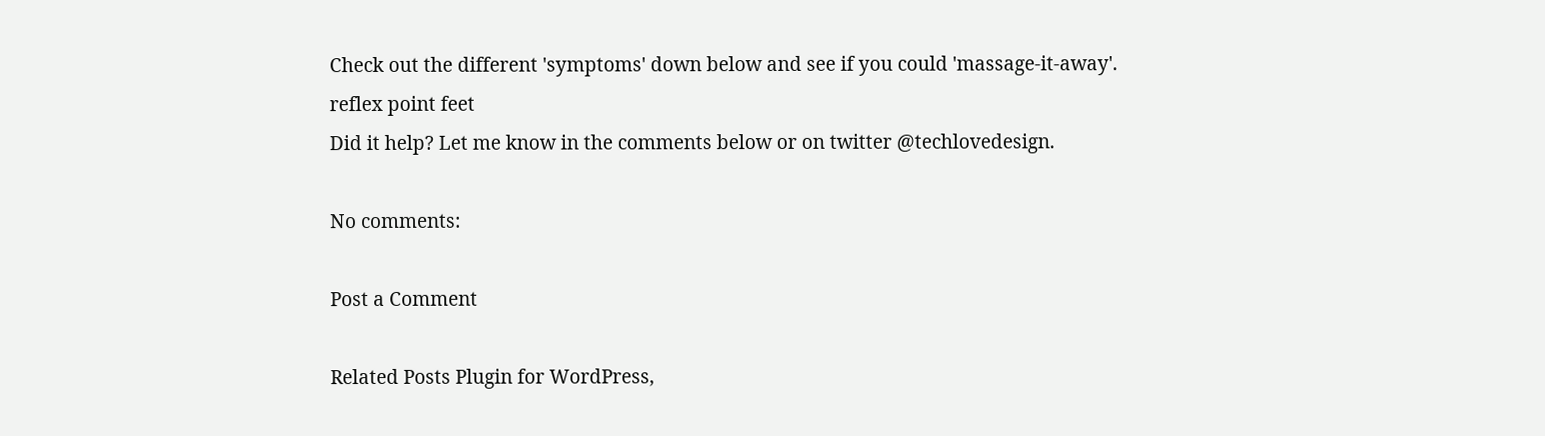Check out the different 'symptoms' down below and see if you could 'massage-it-away'.
reflex point feet
Did it help? Let me know in the comments below or on twitter @techlovedesign.

No comments:

Post a Comment

Related Posts Plugin for WordPress,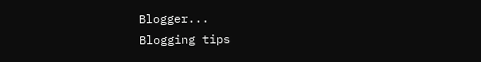Blogger...
Blogging tips